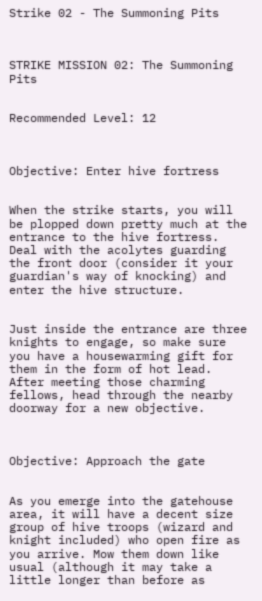Strike 02 - The Summoning Pits



STRIKE MISSION 02: The Summoning Pits


Recommended Level: 12



Objective: Enter hive fortress


When the strike starts, you will be plopped down pretty much at the entrance to the hive fortress. Deal with the acolytes guarding the front door (consider it your guardian's way of knocking) and enter the hive structure.


Just inside the entrance are three knights to engage, so make sure you have a housewarming gift for them in the form of hot lead. After meeting those charming fellows, head through the nearby doorway for a new objective.



Objective: Approach the gate


As you emerge into the gatehouse area, it will have a decent size group of hive troops (wizard and knight included) who open fire as you arrive. Mow them down like usual (although it may take a little longer than before as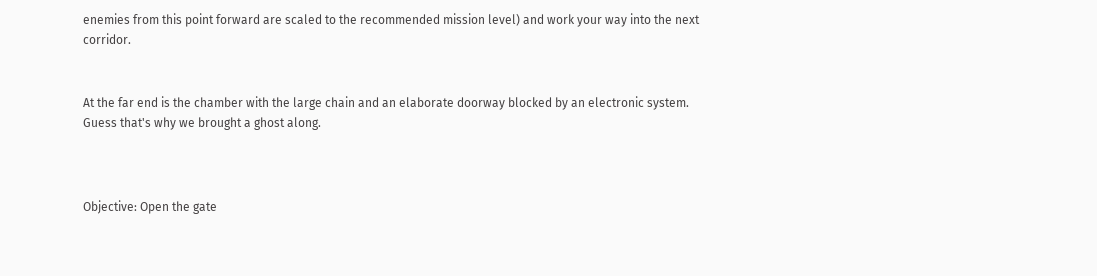enemies from this point forward are scaled to the recommended mission level) and work your way into the next corridor.


At the far end is the chamber with the large chain and an elaborate doorway blocked by an electronic system. Guess that's why we brought a ghost along.



Objective: Open the gate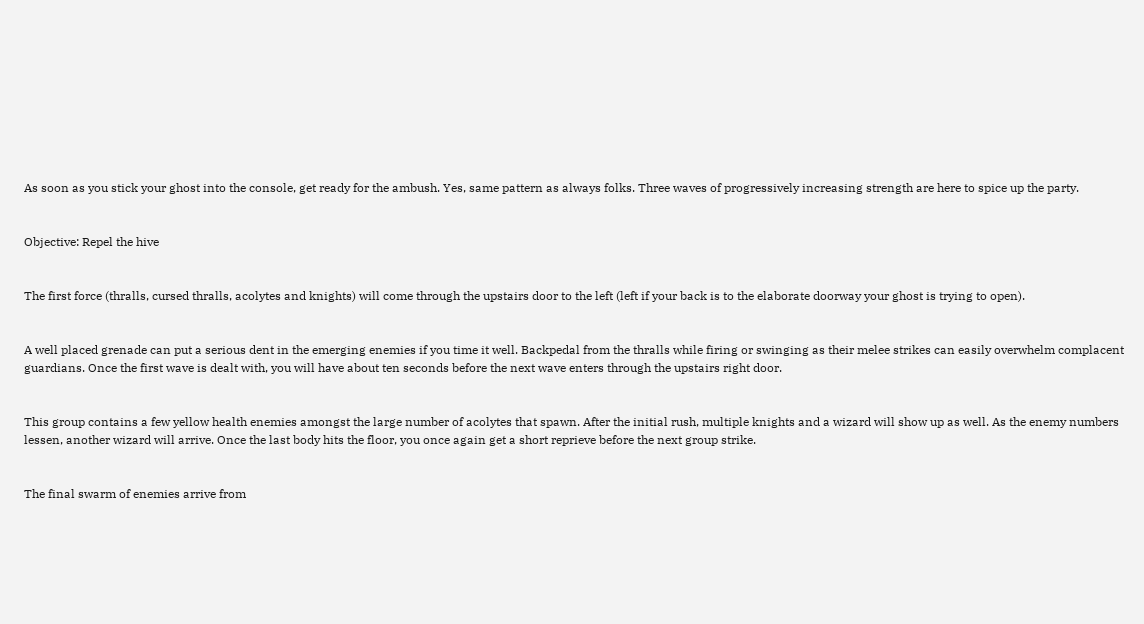As soon as you stick your ghost into the console, get ready for the ambush. Yes, same pattern as always folks. Three waves of progressively increasing strength are here to spice up the party.


Objective: Repel the hive


The first force (thralls, cursed thralls, acolytes and knights) will come through the upstairs door to the left (left if your back is to the elaborate doorway your ghost is trying to open).


A well placed grenade can put a serious dent in the emerging enemies if you time it well. Backpedal from the thralls while firing or swinging as their melee strikes can easily overwhelm complacent guardians. Once the first wave is dealt with, you will have about ten seconds before the next wave enters through the upstairs right door.


This group contains a few yellow health enemies amongst the large number of acolytes that spawn. After the initial rush, multiple knights and a wizard will show up as well. As the enemy numbers lessen, another wizard will arrive. Once the last body hits the floor, you once again get a short reprieve before the next group strike.


The final swarm of enemies arrive from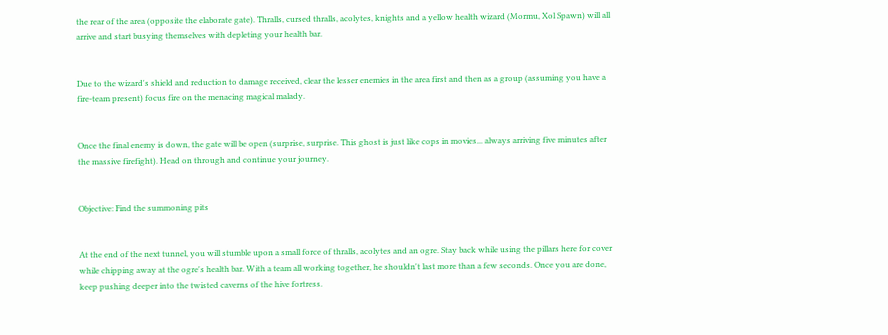the rear of the area (opposite the elaborate gate). Thralls, cursed thralls, acolytes, knights and a yellow health wizard (Mormu, Xol Spawn) will all arrive and start busying themselves with depleting your health bar.


Due to the wizard's shield and reduction to damage received, clear the lesser enemies in the area first and then as a group (assuming you have a fire-team present) focus fire on the menacing magical malady.


Once the final enemy is down, the gate will be open (surprise, surprise. This ghost is just like cops in movies... always arriving five minutes after the massive firefight). Head on through and continue your journey.


Objective: Find the summoning pits


At the end of the next tunnel, you will stumble upon a small force of thralls, acolytes and an ogre. Stay back while using the pillars here for cover while chipping away at the ogre's health bar. With a team all working together, he shouldn't last more than a few seconds. Once you are done, keep pushing deeper into the twisted caverns of the hive fortress.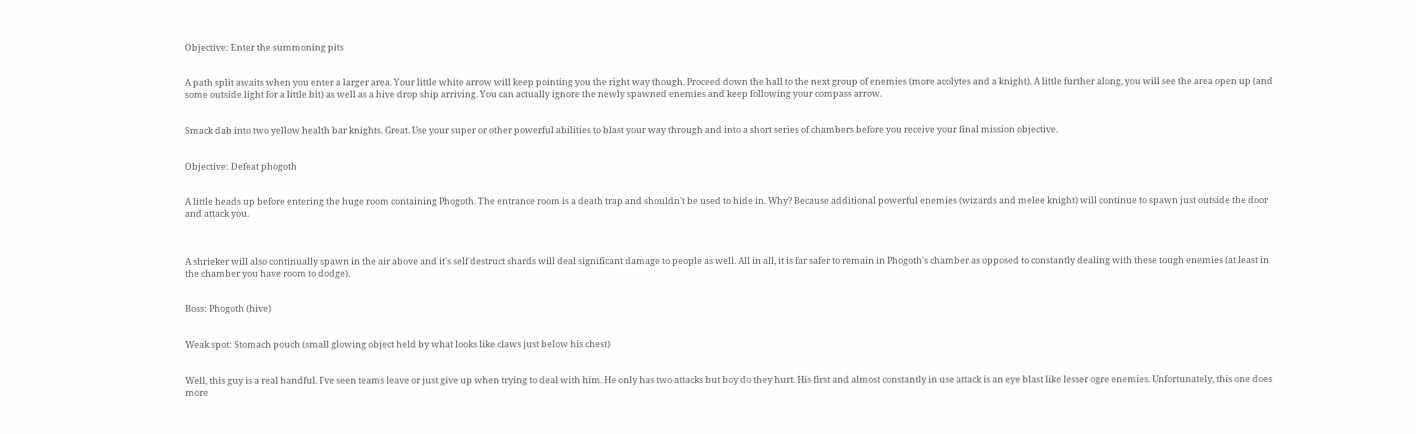Objective: Enter the summoning pits


A path split awaits when you enter a larger area. Your little white arrow will keep pointing you the right way though. Proceed down the hall to the next group of enemies (more acolytes and a knight). A little further along, you will see the area open up (and some outside light for a little bit) as well as a hive drop ship arriving. You can actually ignore the newly spawned enemies and keep following your compass arrow.


Smack dab into two yellow health bar knights. Great. Use your super or other powerful abilities to blast your way through and into a short series of chambers before you receive your final mission objective.


Objective: Defeat phogoth


A little heads up before entering the huge room containing Phogoth. The entrance room is a death trap and shouldn't be used to hide in. Why? Because additional powerful enemies (wizards and melee knight) will continue to spawn just outside the door and attack you.



A shrieker will also continually spawn in the air above and it's self destruct shards will deal significant damage to people as well. All in all, it is far safer to remain in Phogoth's chamber as opposed to constantly dealing with these tough enemies (at least in the chamber you have room to dodge).


Boss: Phogoth (hive)


Weak spot: Stomach pouch (small glowing object held by what looks like claws just below his chest)


Well, this guy is a real handful. I've seen teams leave or just give up when trying to deal with him. He only has two attacks but boy do they hurt. His first and almost constantly in use attack is an eye blast like lesser ogre enemies. Unfortunately, this one does more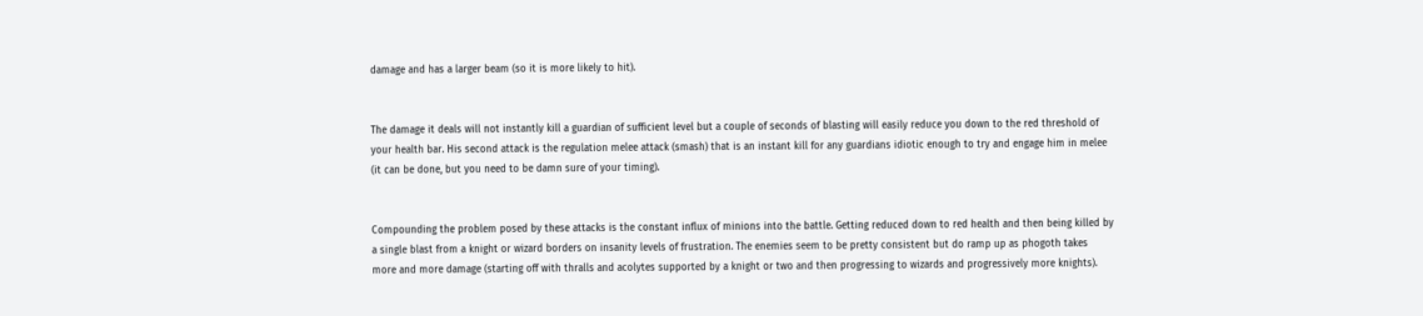damage and has a larger beam (so it is more likely to hit).


The damage it deals will not instantly kill a guardian of sufficient level but a couple of seconds of blasting will easily reduce you down to the red threshold of your health bar. His second attack is the regulation melee attack (smash) that is an instant kill for any guardians idiotic enough to try and engage him in melee (it can be done, but you need to be damn sure of your timing).


Compounding the problem posed by these attacks is the constant influx of minions into the battle. Getting reduced down to red health and then being killed by a single blast from a knight or wizard borders on insanity levels of frustration. The enemies seem to be pretty consistent but do ramp up as phogoth takes more and more damage (starting off with thralls and acolytes supported by a knight or two and then progressing to wizards and progressively more knights).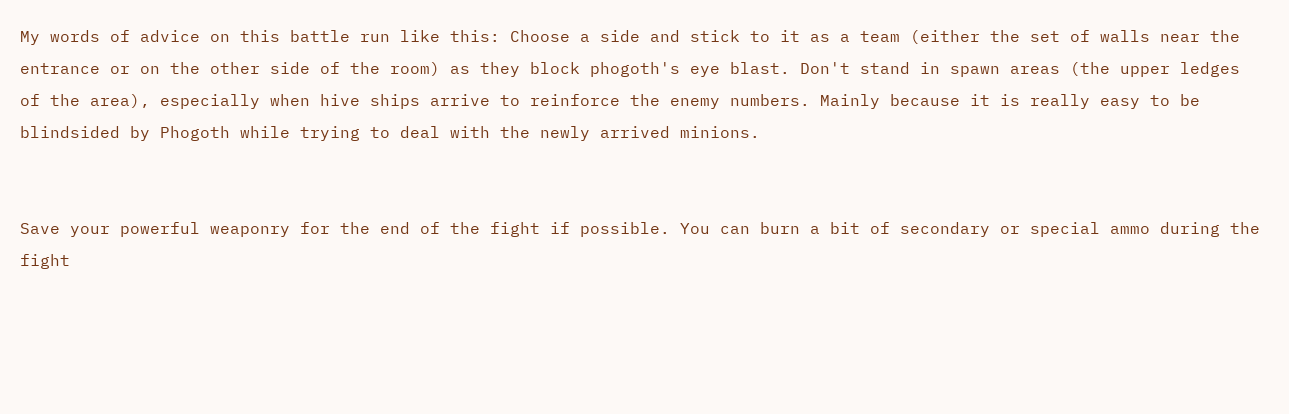My words of advice on this battle run like this: Choose a side and stick to it as a team (either the set of walls near the entrance or on the other side of the room) as they block phogoth's eye blast. Don't stand in spawn areas (the upper ledges of the area), especially when hive ships arrive to reinforce the enemy numbers. Mainly because it is really easy to be blindsided by Phogoth while trying to deal with the newly arrived minions.


Save your powerful weaponry for the end of the fight if possible. You can burn a bit of secondary or special ammo during the fight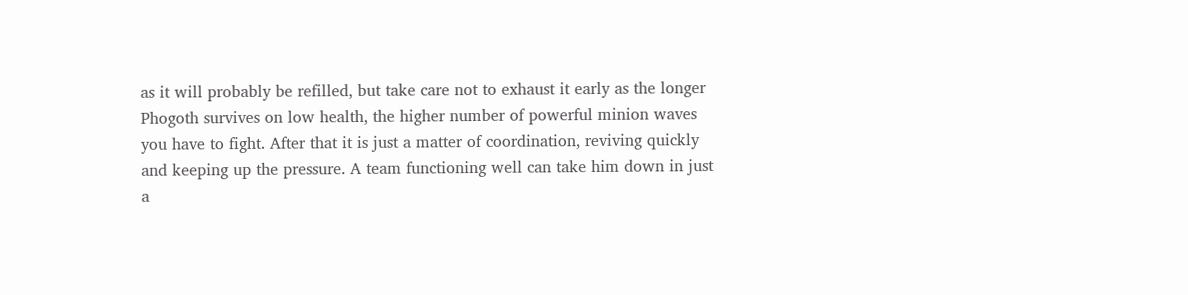as it will probably be refilled, but take care not to exhaust it early as the longer Phogoth survives on low health, the higher number of powerful minion waves you have to fight. After that it is just a matter of coordination, reviving quickly and keeping up the pressure. A team functioning well can take him down in just a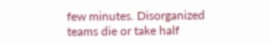few minutes. Disorganized teams die or take half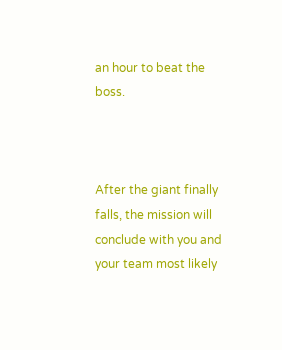an hour to beat the boss.



After the giant finally falls, the mission will conclude with you and your team most likely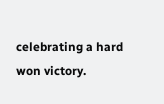celebrating a hard won victory.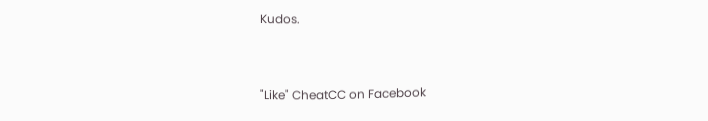Kudos.



"Like" CheatCC on Facebook